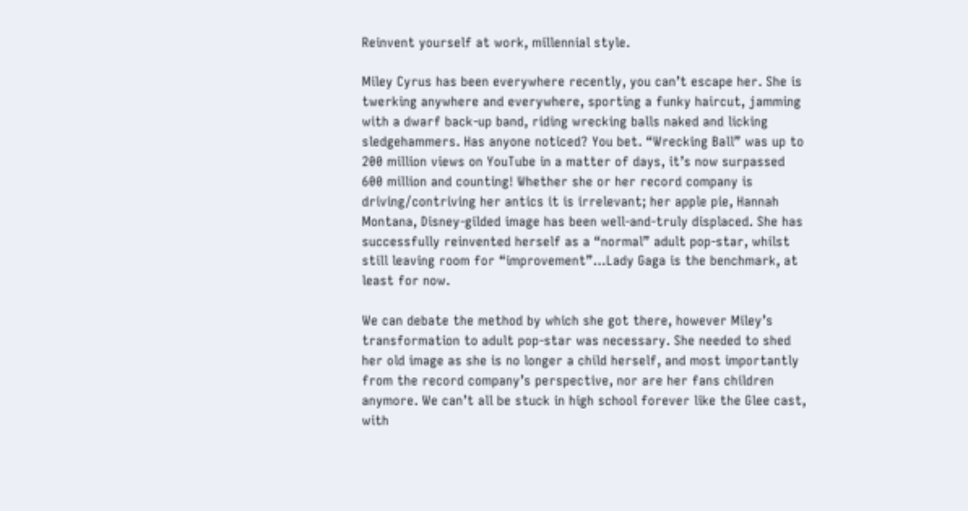Reinvent yourself at work, millennial style.

Miley Cyrus has been everywhere recently, you can’t escape her. She is twerking anywhere and everywhere, sporting a funky haircut, jamming with a dwarf back-up band, riding wrecking balls naked and licking sledgehammers. Has anyone noticed? You bet. “Wrecking Ball” was up to 200 million views on YouTube in a matter of days, it’s now surpassed 600 million and counting! Whether she or her record company is driving/contriving her antics it is irrelevant; her apple pie, Hannah Montana, Disney-gilded image has been well-and-truly displaced. She has successfully reinvented herself as a “normal” adult pop-star, whilst still leaving room for “improvement”…Lady Gaga is the benchmark, at least for now.

We can debate the method by which she got there, however Miley’s transformation to adult pop-star was necessary. She needed to shed her old image as she is no longer a child herself, and most importantly from the record company’s perspective, nor are her fans children anymore. We can’t all be stuck in high school forever like the Glee cast, with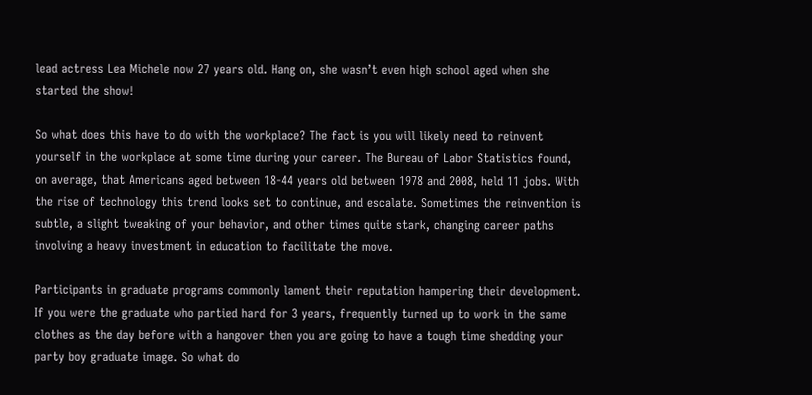lead actress Lea Michele now 27 years old. Hang on, she wasn’t even high school aged when she started the show!

So what does this have to do with the workplace? The fact is you will likely need to reinvent yourself in the workplace at some time during your career. The Bureau of Labor Statistics found, on average, that Americans aged between 18-44 years old between 1978 and 2008, held 11 jobs. With the rise of technology this trend looks set to continue, and escalate. Sometimes the reinvention is subtle, a slight tweaking of your behavior, and other times quite stark, changing career paths involving a heavy investment in education to facilitate the move.

Participants in graduate programs commonly lament their reputation hampering their development. If you were the graduate who partied hard for 3 years, frequently turned up to work in the same clothes as the day before with a hangover then you are going to have a tough time shedding your party boy graduate image. So what do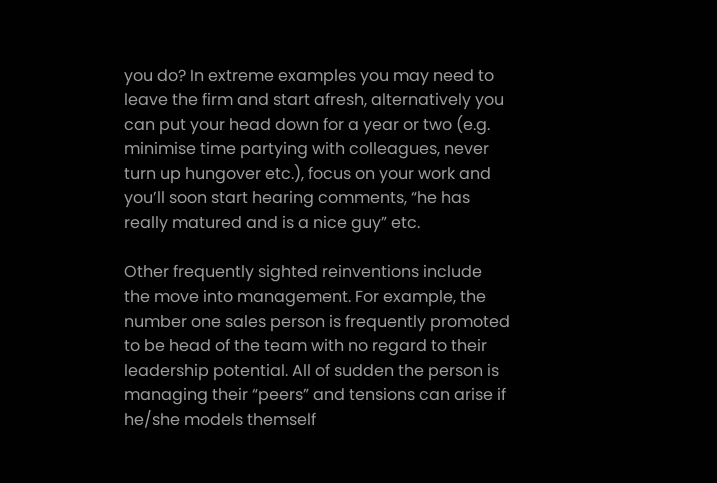you do? In extreme examples you may need to leave the firm and start afresh, alternatively you can put your head down for a year or two (e.g. minimise time partying with colleagues, never turn up hungover etc.), focus on your work and you’ll soon start hearing comments, “he has really matured and is a nice guy” etc.

Other frequently sighted reinventions include the move into management. For example, the number one sales person is frequently promoted to be head of the team with no regard to their leadership potential. All of sudden the person is managing their “peers” and tensions can arise if he/she models themself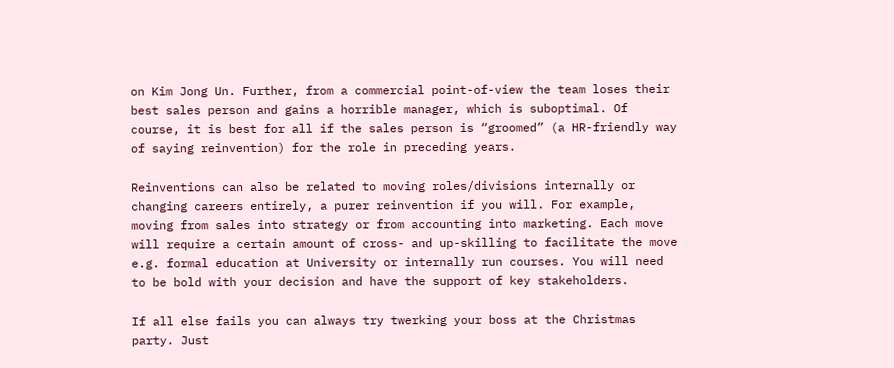on Kim Jong Un. Further, from a commercial point-of-view the team loses their best sales person and gains a horrible manager, which is suboptimal. Of course, it is best for all if the sales person is “groomed” (a HR-friendly way of saying reinvention) for the role in preceding years.

Reinventions can also be related to moving roles/divisions internally or changing careers entirely, a purer reinvention if you will. For example, moving from sales into strategy or from accounting into marketing. Each move will require a certain amount of cross- and up-skilling to facilitate the move e.g. formal education at University or internally run courses. You will need to be bold with your decision and have the support of key stakeholders.

If all else fails you can always try twerking your boss at the Christmas party. Just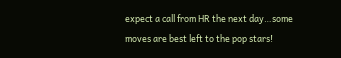expect a call from HR the next day…some moves are best left to the pop stars!